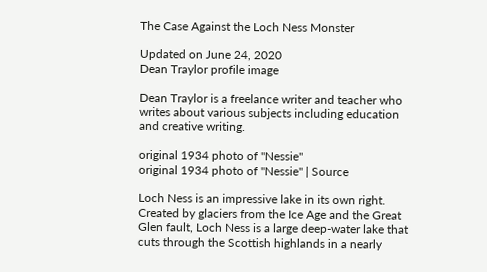The Case Against the Loch Ness Monster

Updated on June 24, 2020
Dean Traylor profile image

Dean Traylor is a freelance writer and teacher who writes about various subjects including education and creative writing.

original 1934 photo of "Nessie"
original 1934 photo of "Nessie" | Source

Loch Ness is an impressive lake in its own right. Created by glaciers from the Ice Age and the Great Glen fault, Loch Ness is a large deep-water lake that cuts through the Scottish highlands in a nearly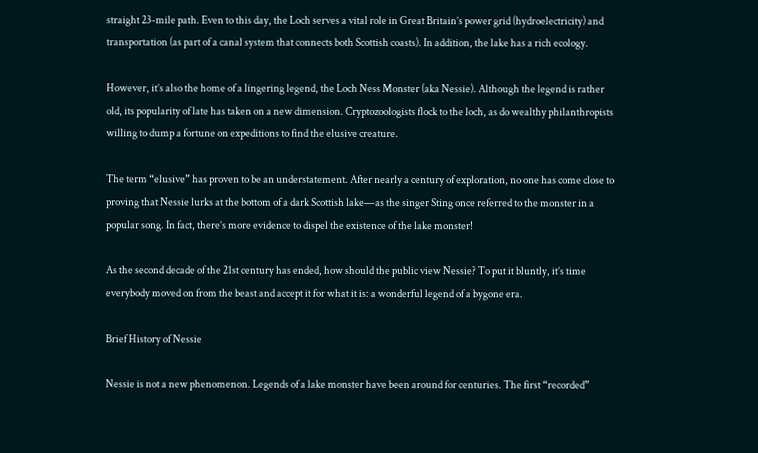straight 23-mile path. Even to this day, the Loch serves a vital role in Great Britain’s power grid (hydroelectricity) and transportation (as part of a canal system that connects both Scottish coasts). In addition, the lake has a rich ecology.

However, it’s also the home of a lingering legend, the Loch Ness Monster (aka Nessie). Although the legend is rather old, its popularity of late has taken on a new dimension. Cryptozoologists flock to the loch, as do wealthy philanthropists willing to dump a fortune on expeditions to find the elusive creature.

The term “elusive” has proven to be an understatement. After nearly a century of exploration, no one has come close to proving that Nessie lurks at the bottom of a dark Scottish lake—as the singer Sting once referred to the monster in a popular song. In fact, there’s more evidence to dispel the existence of the lake monster!

As the second decade of the 21st century has ended, how should the public view Nessie? To put it bluntly, it’s time everybody moved on from the beast and accept it for what it is: a wonderful legend of a bygone era.

Brief History of Nessie

Nessie is not a new phenomenon. Legends of a lake monster have been around for centuries. The first “recorded”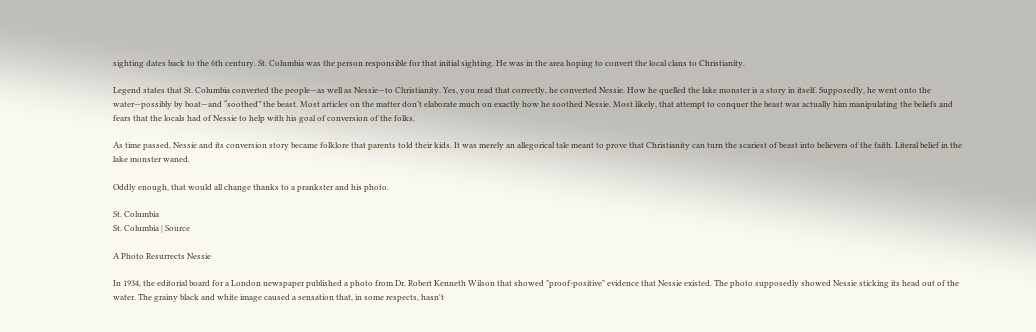sighting dates back to the 6th century. St. Columbia was the person responsible for that initial sighting. He was in the area hoping to convert the local clans to Christianity.

Legend states that St. Columbia converted the people—as well as Nessie—to Christianity. Yes, you read that correctly, he converted Nessie. How he quelled the lake monster is a story in itself. Supposedly, he went onto the water—possibly by boat—and “soothed” the beast. Most articles on the matter don’t elaborate much on exactly how he soothed Nessie. Most likely, that attempt to conquer the beast was actually him manipulating the beliefs and fears that the locals had of Nessie to help with his goal of conversion of the folks.

As time passed, Nessie and its conversion story became folklore that parents told their kids. It was merely an allegorical tale meant to prove that Christianity can turn the scariest of beast into believers of the faith. Literal belief in the lake monster waned.

Oddly enough, that would all change thanks to a prankster and his photo.

St. Columbia
St. Columbia | Source

A Photo Resurrects Nessie

In 1934, the editorial board for a London newspaper published a photo from Dr. Robert Kenneth Wilson that showed "proof-positive" evidence that Nessie existed. The photo supposedly showed Nessie sticking its head out of the water. The grainy black and white image caused a sensation that, in some respects, hasn't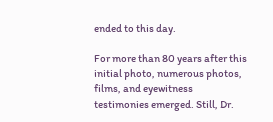ended to this day.

For more than 80 years after this initial photo, numerous photos, films, and eyewitness testimonies emerged. Still, Dr.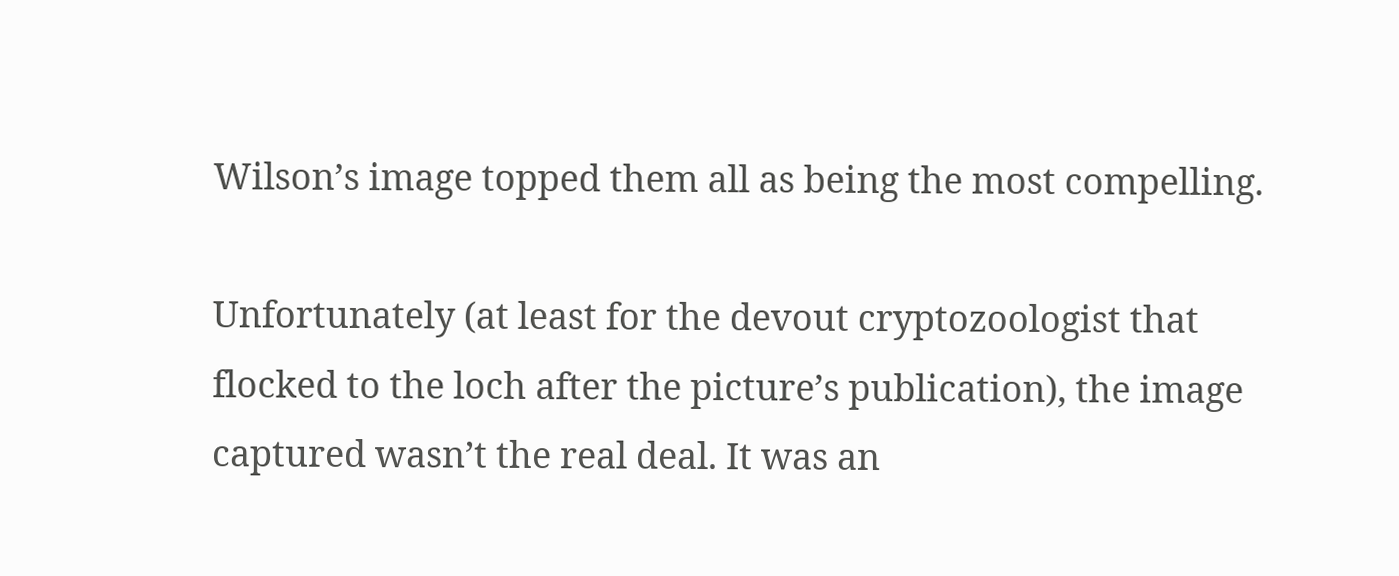Wilson’s image topped them all as being the most compelling.

Unfortunately (at least for the devout cryptozoologist that flocked to the loch after the picture’s publication), the image captured wasn’t the real deal. It was an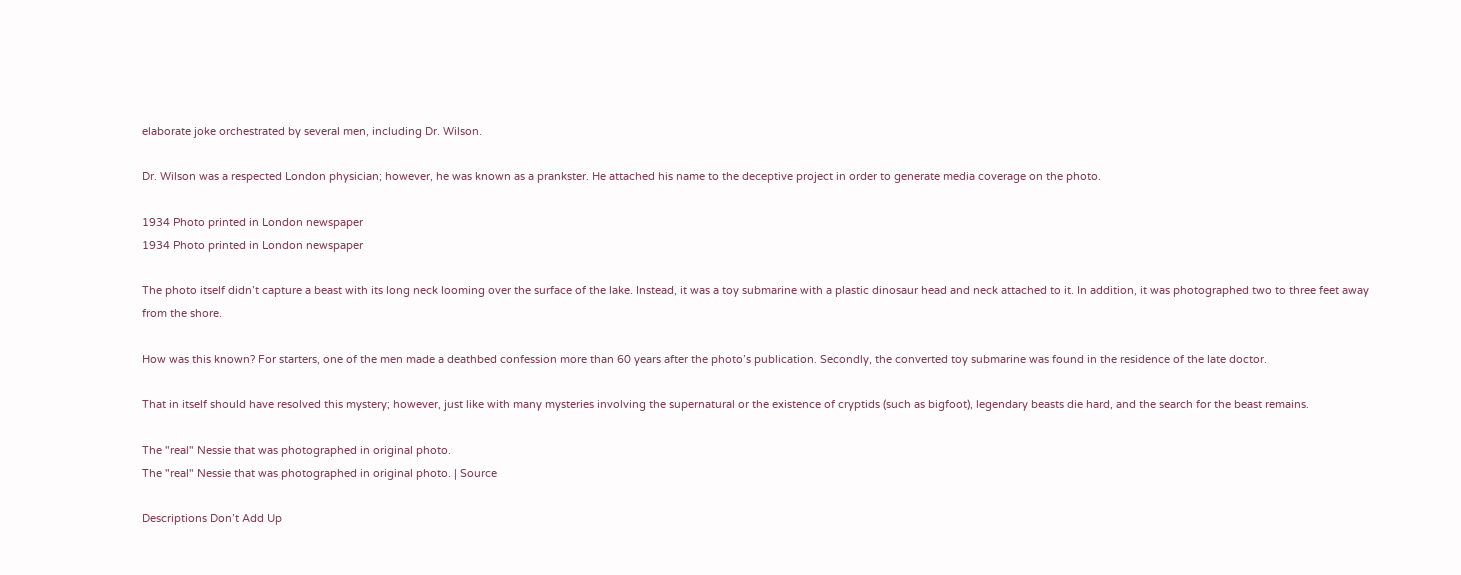elaborate joke orchestrated by several men, including Dr. Wilson.

Dr. Wilson was a respected London physician; however, he was known as a prankster. He attached his name to the deceptive project in order to generate media coverage on the photo.

1934 Photo printed in London newspaper
1934 Photo printed in London newspaper

The photo itself didn’t capture a beast with its long neck looming over the surface of the lake. Instead, it was a toy submarine with a plastic dinosaur head and neck attached to it. In addition, it was photographed two to three feet away from the shore.

How was this known? For starters, one of the men made a deathbed confession more than 60 years after the photo’s publication. Secondly, the converted toy submarine was found in the residence of the late doctor.

That in itself should have resolved this mystery; however, just like with many mysteries involving the supernatural or the existence of cryptids (such as bigfoot), legendary beasts die hard, and the search for the beast remains.

The "real" Nessie that was photographed in original photo.
The "real" Nessie that was photographed in original photo. | Source

Descriptions Don’t Add Up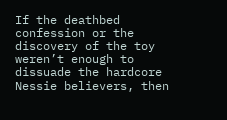If the deathbed confession or the discovery of the toy weren’t enough to dissuade the hardcore Nessie believers, then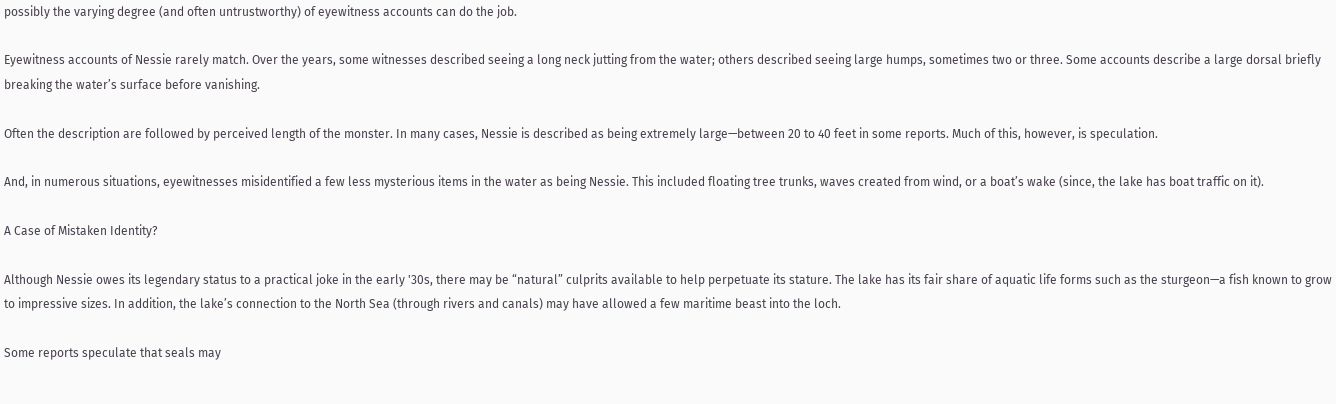possibly the varying degree (and often untrustworthy) of eyewitness accounts can do the job.

Eyewitness accounts of Nessie rarely match. Over the years, some witnesses described seeing a long neck jutting from the water; others described seeing large humps, sometimes two or three. Some accounts describe a large dorsal briefly breaking the water’s surface before vanishing.

Often the description are followed by perceived length of the monster. In many cases, Nessie is described as being extremely large—between 20 to 40 feet in some reports. Much of this, however, is speculation.

And, in numerous situations, eyewitnesses misidentified a few less mysterious items in the water as being Nessie. This included floating tree trunks, waves created from wind, or a boat’s wake (since, the lake has boat traffic on it).

A Case of Mistaken Identity?

Although Nessie owes its legendary status to a practical joke in the early '30s, there may be “natural” culprits available to help perpetuate its stature. The lake has its fair share of aquatic life forms such as the sturgeon—a fish known to grow to impressive sizes. In addition, the lake’s connection to the North Sea (through rivers and canals) may have allowed a few maritime beast into the loch.

Some reports speculate that seals may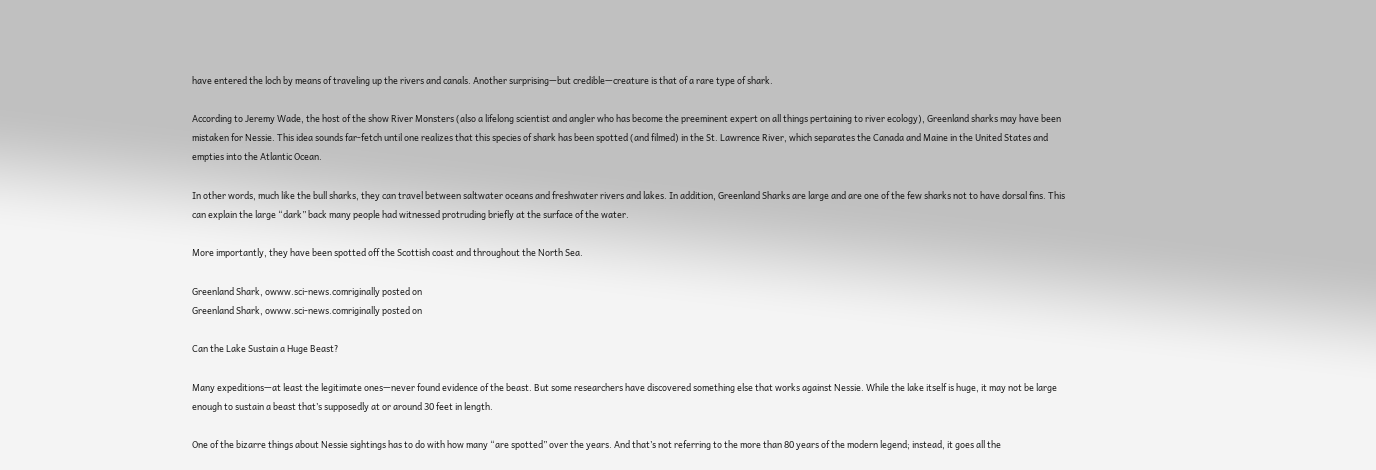have entered the loch by means of traveling up the rivers and canals. Another surprising—but credible—creature is that of a rare type of shark.

According to Jeremy Wade, the host of the show River Monsters (also a lifelong scientist and angler who has become the preeminent expert on all things pertaining to river ecology), Greenland sharks may have been mistaken for Nessie. This idea sounds far-fetch until one realizes that this species of shark has been spotted (and filmed) in the St. Lawrence River, which separates the Canada and Maine in the United States and empties into the Atlantic Ocean.

In other words, much like the bull sharks, they can travel between saltwater oceans and freshwater rivers and lakes. In addition, Greenland Sharks are large and are one of the few sharks not to have dorsal fins. This can explain the large “dark” back many people had witnessed protruding briefly at the surface of the water.

More importantly, they have been spotted off the Scottish coast and throughout the North Sea.

Greenland Shark, owww.sci-news.comriginally posted on
Greenland Shark, owww.sci-news.comriginally posted on

Can the Lake Sustain a Huge Beast?

Many expeditions—at least the legitimate ones—never found evidence of the beast. But some researchers have discovered something else that works against Nessie. While the lake itself is huge, it may not be large enough to sustain a beast that’s supposedly at or around 30 feet in length.

One of the bizarre things about Nessie sightings has to do with how many “are spotted” over the years. And that’s not referring to the more than 80 years of the modern legend; instead, it goes all the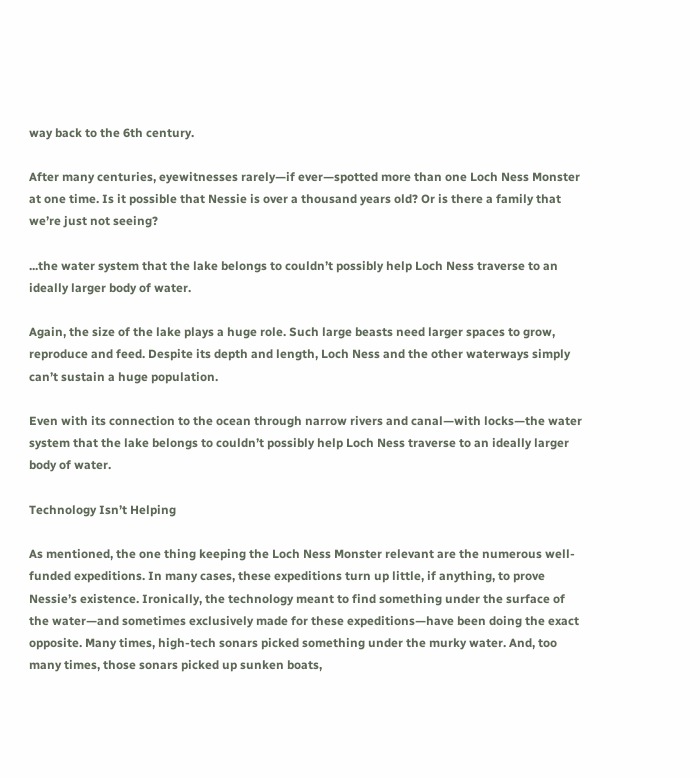way back to the 6th century.

After many centuries, eyewitnesses rarely—if ever—spotted more than one Loch Ness Monster at one time. Is it possible that Nessie is over a thousand years old? Or is there a family that we’re just not seeing?

...the water system that the lake belongs to couldn’t possibly help Loch Ness traverse to an ideally larger body of water.

Again, the size of the lake plays a huge role. Such large beasts need larger spaces to grow, reproduce and feed. Despite its depth and length, Loch Ness and the other waterways simply can’t sustain a huge population.

Even with its connection to the ocean through narrow rivers and canal—with locks—the water system that the lake belongs to couldn’t possibly help Loch Ness traverse to an ideally larger body of water.

Technology Isn’t Helping

As mentioned, the one thing keeping the Loch Ness Monster relevant are the numerous well-funded expeditions. In many cases, these expeditions turn up little, if anything, to prove Nessie’s existence. Ironically, the technology meant to find something under the surface of the water—and sometimes exclusively made for these expeditions—have been doing the exact opposite. Many times, high-tech sonars picked something under the murky water. And, too many times, those sonars picked up sunken boats,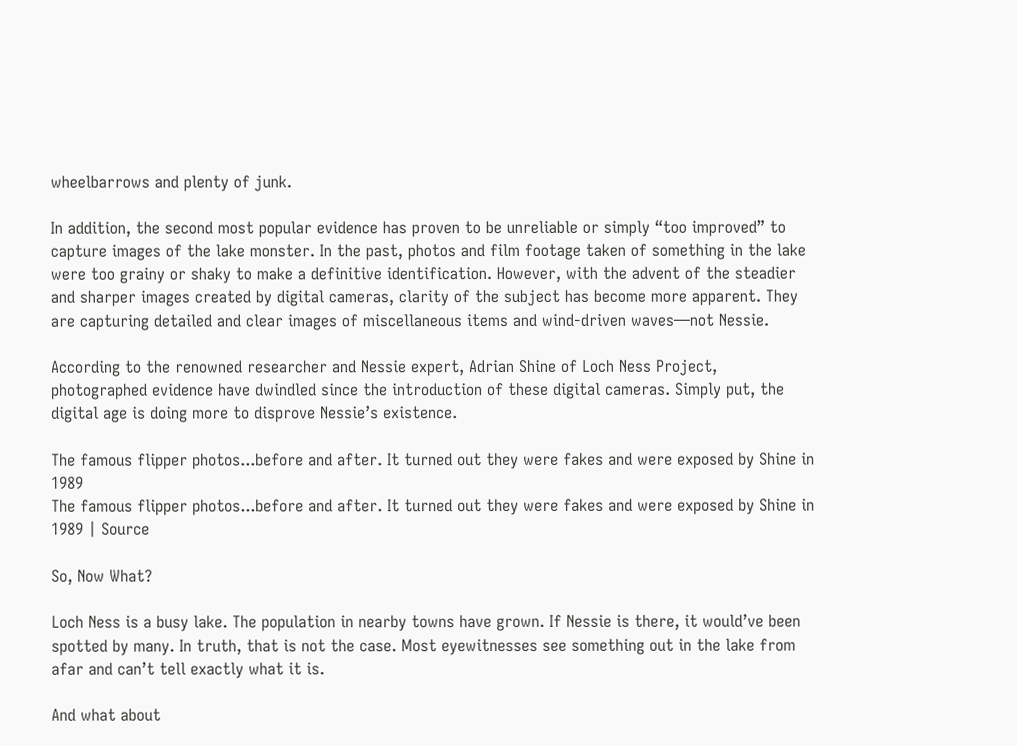wheelbarrows and plenty of junk.

In addition, the second most popular evidence has proven to be unreliable or simply “too improved” to capture images of the lake monster. In the past, photos and film footage taken of something in the lake were too grainy or shaky to make a definitive identification. However, with the advent of the steadier and sharper images created by digital cameras, clarity of the subject has become more apparent. They are capturing detailed and clear images of miscellaneous items and wind-driven waves—not Nessie.

According to the renowned researcher and Nessie expert, Adrian Shine of Loch Ness Project, photographed evidence have dwindled since the introduction of these digital cameras. Simply put, the digital age is doing more to disprove Nessie’s existence.

The famous flipper photos...before and after. It turned out they were fakes and were exposed by Shine in 1989
The famous flipper photos...before and after. It turned out they were fakes and were exposed by Shine in 1989 | Source

So, Now What?

Loch Ness is a busy lake. The population in nearby towns have grown. If Nessie is there, it would’ve been spotted by many. In truth, that is not the case. Most eyewitnesses see something out in the lake from afar and can’t tell exactly what it is.

And what about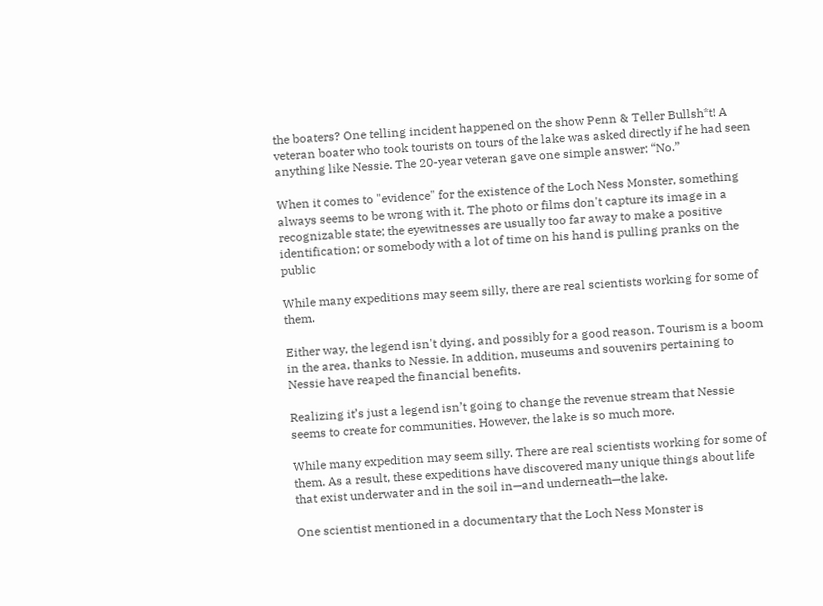the boaters? One telling incident happened on the show Penn & Teller Bullsh*t! A veteran boater who took tourists on tours of the lake was asked directly if he had seen anything like Nessie. The 20-year veteran gave one simple answer: “No.”

When it comes to "evidence" for the existence of the Loch Ness Monster, something always seems to be wrong with it. The photo or films don't capture its image in a recognizable state; the eyewitnesses are usually too far away to make a positive identification; or somebody with a lot of time on his hand is pulling pranks on the public

While many expeditions may seem silly, there are real scientists working for some of them.

Either way, the legend isn't dying, and possibly for a good reason. Tourism is a boom in the area, thanks to Nessie. In addition, museums and souvenirs pertaining to Nessie have reaped the financial benefits.

Realizing it’s just a legend isn’t going to change the revenue stream that Nessie seems to create for communities. However, the lake is so much more.

While many expedition may seem silly. There are real scientists working for some of them. As a result, these expeditions have discovered many unique things about life that exist underwater and in the soil in—and underneath—the lake.

One scientist mentioned in a documentary that the Loch Ness Monster is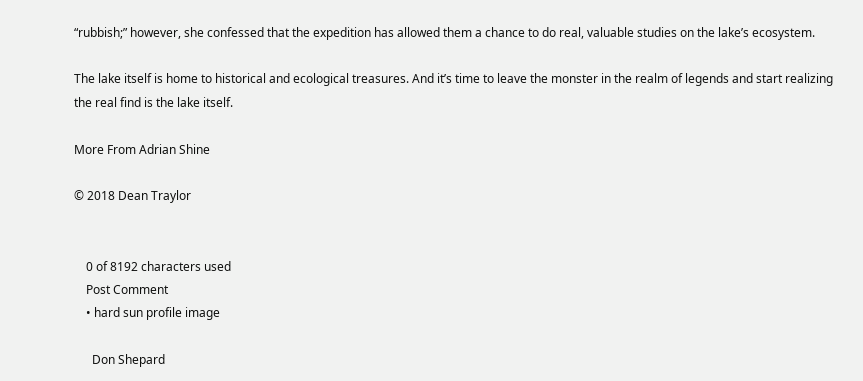“rubbish;” however, she confessed that the expedition has allowed them a chance to do real, valuable studies on the lake’s ecosystem.

The lake itself is home to historical and ecological treasures. And it’s time to leave the monster in the realm of legends and start realizing the real find is the lake itself.

More From Adrian Shine

© 2018 Dean Traylor


    0 of 8192 characters used
    Post Comment
    • hard sun profile image

      Don Shepard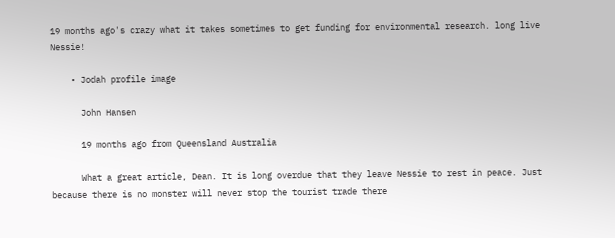19 months ago's crazy what it takes sometimes to get funding for environmental research. long live Nessie!

    • Jodah profile image

      John Hansen

      19 months ago from Queensland Australia

      What a great article, Dean. It is long overdue that they leave Nessie to rest in peace. Just because there is no monster will never stop the tourist trade there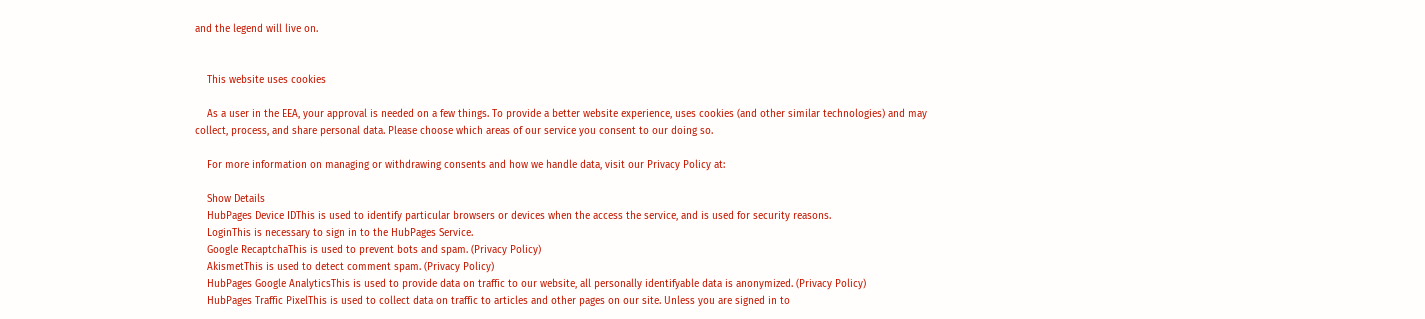and the legend will live on.


    This website uses cookies

    As a user in the EEA, your approval is needed on a few things. To provide a better website experience, uses cookies (and other similar technologies) and may collect, process, and share personal data. Please choose which areas of our service you consent to our doing so.

    For more information on managing or withdrawing consents and how we handle data, visit our Privacy Policy at:

    Show Details
    HubPages Device IDThis is used to identify particular browsers or devices when the access the service, and is used for security reasons.
    LoginThis is necessary to sign in to the HubPages Service.
    Google RecaptchaThis is used to prevent bots and spam. (Privacy Policy)
    AkismetThis is used to detect comment spam. (Privacy Policy)
    HubPages Google AnalyticsThis is used to provide data on traffic to our website, all personally identifyable data is anonymized. (Privacy Policy)
    HubPages Traffic PixelThis is used to collect data on traffic to articles and other pages on our site. Unless you are signed in to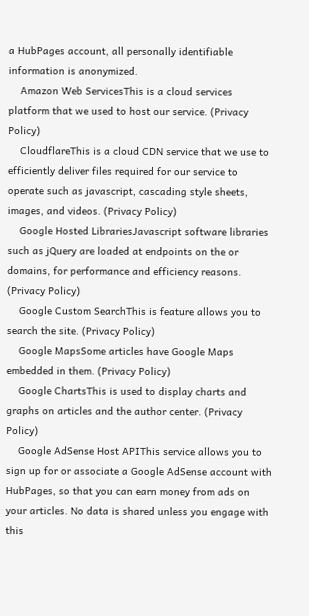a HubPages account, all personally identifiable information is anonymized.
    Amazon Web ServicesThis is a cloud services platform that we used to host our service. (Privacy Policy)
    CloudflareThis is a cloud CDN service that we use to efficiently deliver files required for our service to operate such as javascript, cascading style sheets, images, and videos. (Privacy Policy)
    Google Hosted LibrariesJavascript software libraries such as jQuery are loaded at endpoints on the or domains, for performance and efficiency reasons. (Privacy Policy)
    Google Custom SearchThis is feature allows you to search the site. (Privacy Policy)
    Google MapsSome articles have Google Maps embedded in them. (Privacy Policy)
    Google ChartsThis is used to display charts and graphs on articles and the author center. (Privacy Policy)
    Google AdSense Host APIThis service allows you to sign up for or associate a Google AdSense account with HubPages, so that you can earn money from ads on your articles. No data is shared unless you engage with this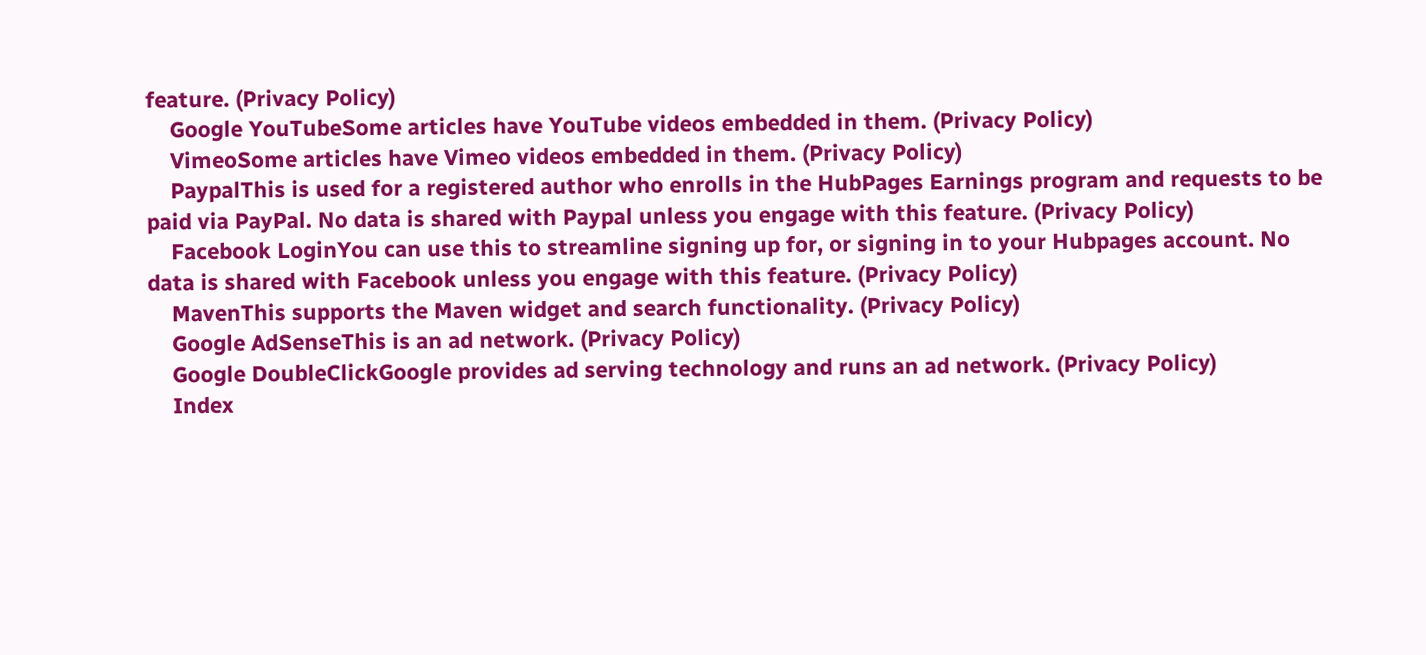feature. (Privacy Policy)
    Google YouTubeSome articles have YouTube videos embedded in them. (Privacy Policy)
    VimeoSome articles have Vimeo videos embedded in them. (Privacy Policy)
    PaypalThis is used for a registered author who enrolls in the HubPages Earnings program and requests to be paid via PayPal. No data is shared with Paypal unless you engage with this feature. (Privacy Policy)
    Facebook LoginYou can use this to streamline signing up for, or signing in to your Hubpages account. No data is shared with Facebook unless you engage with this feature. (Privacy Policy)
    MavenThis supports the Maven widget and search functionality. (Privacy Policy)
    Google AdSenseThis is an ad network. (Privacy Policy)
    Google DoubleClickGoogle provides ad serving technology and runs an ad network. (Privacy Policy)
    Index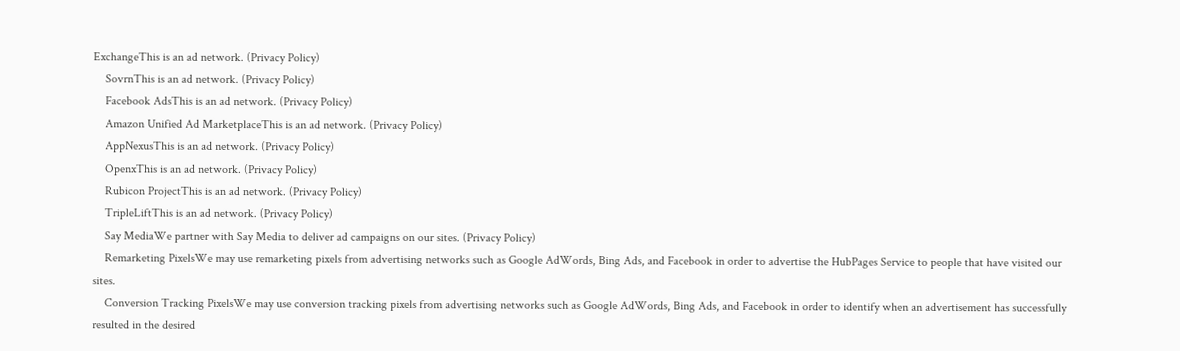ExchangeThis is an ad network. (Privacy Policy)
    SovrnThis is an ad network. (Privacy Policy)
    Facebook AdsThis is an ad network. (Privacy Policy)
    Amazon Unified Ad MarketplaceThis is an ad network. (Privacy Policy)
    AppNexusThis is an ad network. (Privacy Policy)
    OpenxThis is an ad network. (Privacy Policy)
    Rubicon ProjectThis is an ad network. (Privacy Policy)
    TripleLiftThis is an ad network. (Privacy Policy)
    Say MediaWe partner with Say Media to deliver ad campaigns on our sites. (Privacy Policy)
    Remarketing PixelsWe may use remarketing pixels from advertising networks such as Google AdWords, Bing Ads, and Facebook in order to advertise the HubPages Service to people that have visited our sites.
    Conversion Tracking PixelsWe may use conversion tracking pixels from advertising networks such as Google AdWords, Bing Ads, and Facebook in order to identify when an advertisement has successfully resulted in the desired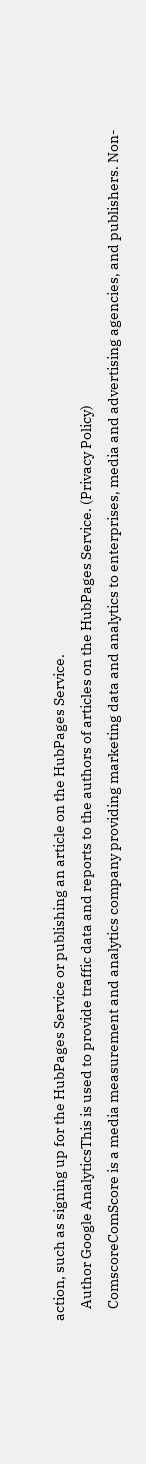action, such as signing up for the HubPages Service or publishing an article on the HubPages Service.
    Author Google AnalyticsThis is used to provide traffic data and reports to the authors of articles on the HubPages Service. (Privacy Policy)
    ComscoreComScore is a media measurement and analytics company providing marketing data and analytics to enterprises, media and advertising agencies, and publishers. Non-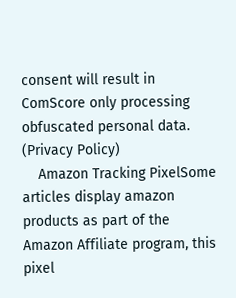consent will result in ComScore only processing obfuscated personal data. (Privacy Policy)
    Amazon Tracking PixelSome articles display amazon products as part of the Amazon Affiliate program, this pixel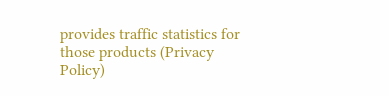provides traffic statistics for those products (Privacy Policy)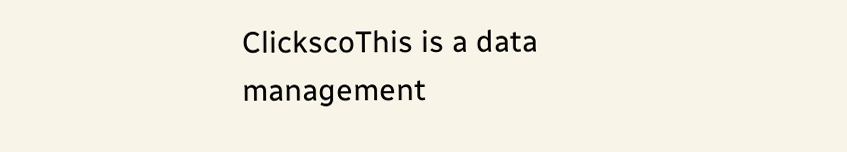ClickscoThis is a data management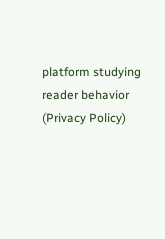platform studying reader behavior (Privacy Policy)